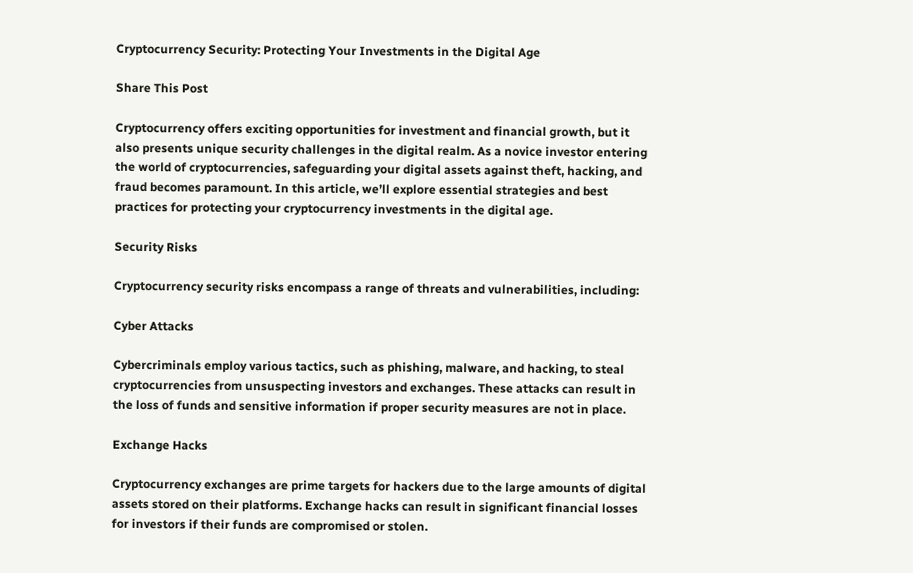Cryptocurrency Security: Protecting Your Investments in the Digital Age

Share This Post

Cryptocurrency offers exciting opportunities for investment and financial growth, but it also presents unique security challenges in the digital realm. As a novice investor entering the world of cryptocurrencies, safeguarding your digital assets against theft, hacking, and fraud becomes paramount. In this article, we’ll explore essential strategies and best practices for protecting your cryptocurrency investments in the digital age.

Security Risks

Cryptocurrency security risks encompass a range of threats and vulnerabilities, including:

Cyber Attacks

Cybercriminals employ various tactics, such as phishing, malware, and hacking, to steal cryptocurrencies from unsuspecting investors and exchanges. These attacks can result in the loss of funds and sensitive information if proper security measures are not in place.

Exchange Hacks

Cryptocurrency exchanges are prime targets for hackers due to the large amounts of digital assets stored on their platforms. Exchange hacks can result in significant financial losses for investors if their funds are compromised or stolen.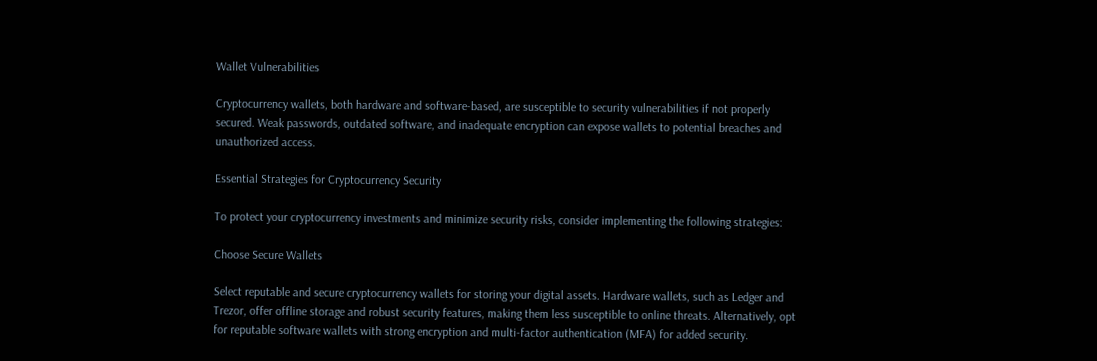Wallet Vulnerabilities

Cryptocurrency wallets, both hardware and software-based, are susceptible to security vulnerabilities if not properly secured. Weak passwords, outdated software, and inadequate encryption can expose wallets to potential breaches and unauthorized access.

Essential Strategies for Cryptocurrency Security

To protect your cryptocurrency investments and minimize security risks, consider implementing the following strategies:

Choose Secure Wallets

Select reputable and secure cryptocurrency wallets for storing your digital assets. Hardware wallets, such as Ledger and Trezor, offer offline storage and robust security features, making them less susceptible to online threats. Alternatively, opt for reputable software wallets with strong encryption and multi-factor authentication (MFA) for added security.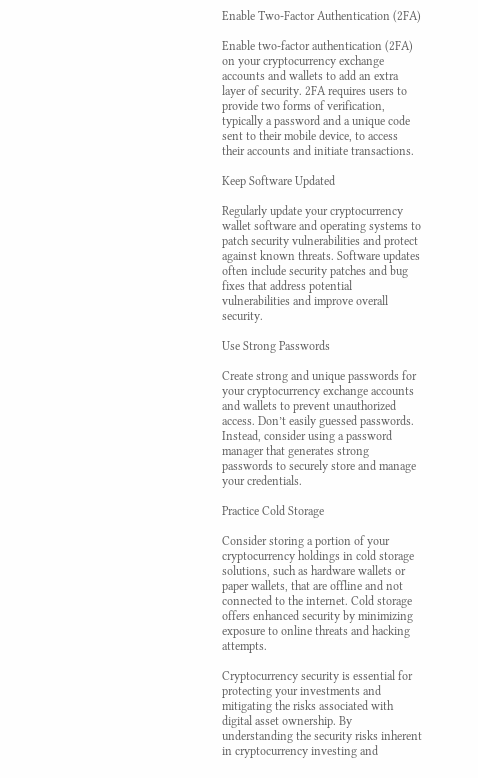Enable Two-Factor Authentication (2FA)

Enable two-factor authentication (2FA) on your cryptocurrency exchange accounts and wallets to add an extra layer of security. 2FA requires users to provide two forms of verification, typically a password and a unique code sent to their mobile device, to access their accounts and initiate transactions.

Keep Software Updated

Regularly update your cryptocurrency wallet software and operating systems to patch security vulnerabilities and protect against known threats. Software updates often include security patches and bug fixes that address potential vulnerabilities and improve overall security.

Use Strong Passwords

Create strong and unique passwords for your cryptocurrency exchange accounts and wallets to prevent unauthorized access. Don’t easily guessed passwords. Instead, consider using a password manager that generates strong passwords to securely store and manage your credentials.

Practice Cold Storage

Consider storing a portion of your cryptocurrency holdings in cold storage solutions, such as hardware wallets or paper wallets, that are offline and not connected to the internet. Cold storage offers enhanced security by minimizing exposure to online threats and hacking attempts.

Cryptocurrency security is essential for protecting your investments and mitigating the risks associated with digital asset ownership. By understanding the security risks inherent in cryptocurrency investing and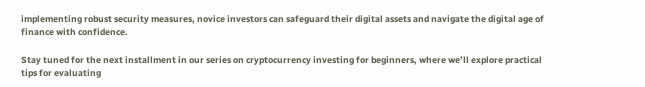implementing robust security measures, novice investors can safeguard their digital assets and navigate the digital age of finance with confidence.

Stay tuned for the next installment in our series on cryptocurrency investing for beginners, where we’ll explore practical tips for evaluating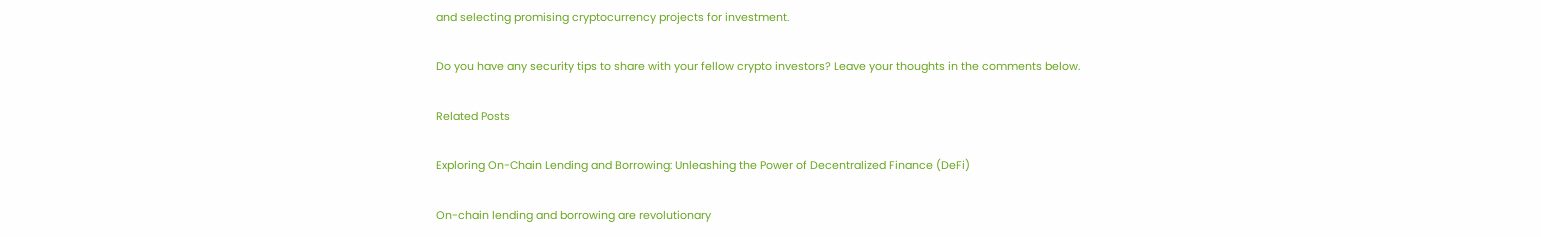and selecting promising cryptocurrency projects for investment.

Do you have any security tips to share with your fellow crypto investors? Leave your thoughts in the comments below.

Related Posts

Exploring On-Chain Lending and Borrowing: Unleashing the Power of Decentralized Finance (DeFi)

On-chain lending and borrowing are revolutionary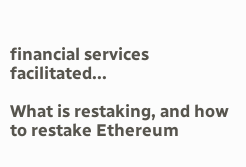financial services facilitated...

What is restaking, and how to restake Ethereum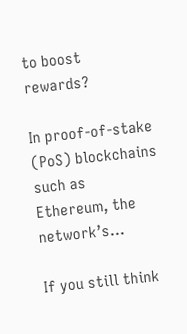to boost rewards?

In proof-of-stake (PoS) blockchains such as Ethereum, the network’s...

If you still think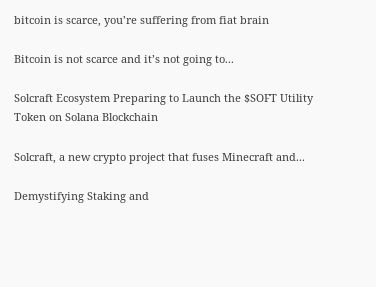bitcoin is scarce, you’re suffering from fiat brain

Bitcoin is not scarce and it’s not going to...

Solcraft Ecosystem Preparing to Launch the $SOFT Utility Token on Solana Blockchain

Solcraft, a new crypto project that fuses Minecraft and...

Demystifying Staking and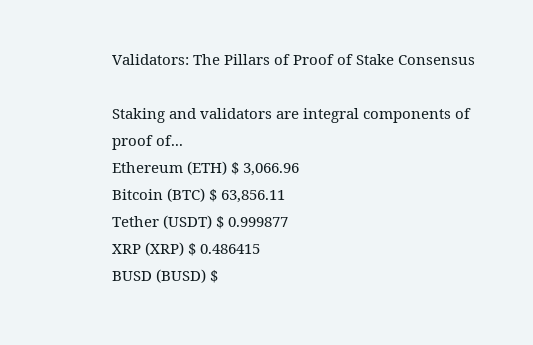Validators: The Pillars of Proof of Stake Consensus

Staking and validators are integral components of proof of...
Ethereum (ETH) $ 3,066.96
Bitcoin (BTC) $ 63,856.11
Tether (USDT) $ 0.999877
XRP (XRP) $ 0.486415
BUSD (BUSD) $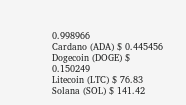0.998966
Cardano (ADA) $ 0.445456
Dogecoin (DOGE) $ 0.150249
Litecoin (LTC) $ 76.83
Solana (SOL) $ 141.42